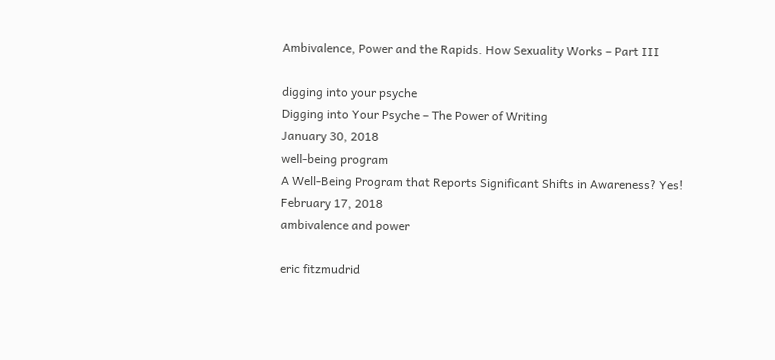Ambivalence, Power and the Rapids. How Sexuality Works – Part III

digging into your psyche
Digging into Your Psyche – The Power of Writing
January 30, 2018
well-being program
A Well-Being Program that Reports Significant Shifts in Awareness? Yes!
February 17, 2018
ambivalence and power

eric fitzmudrid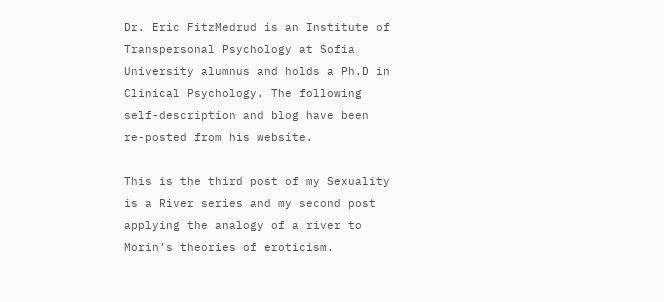Dr. Eric FitzMedrud is an Institute of Transpersonal Psychology at Sofia University alumnus and holds a Ph.D in Clinical Psychology. The following self-description and blog have been re-posted from his website.

This is the third post of my Sexuality is a River series and my second post applying the analogy of a river to Morin’s theories of eroticism.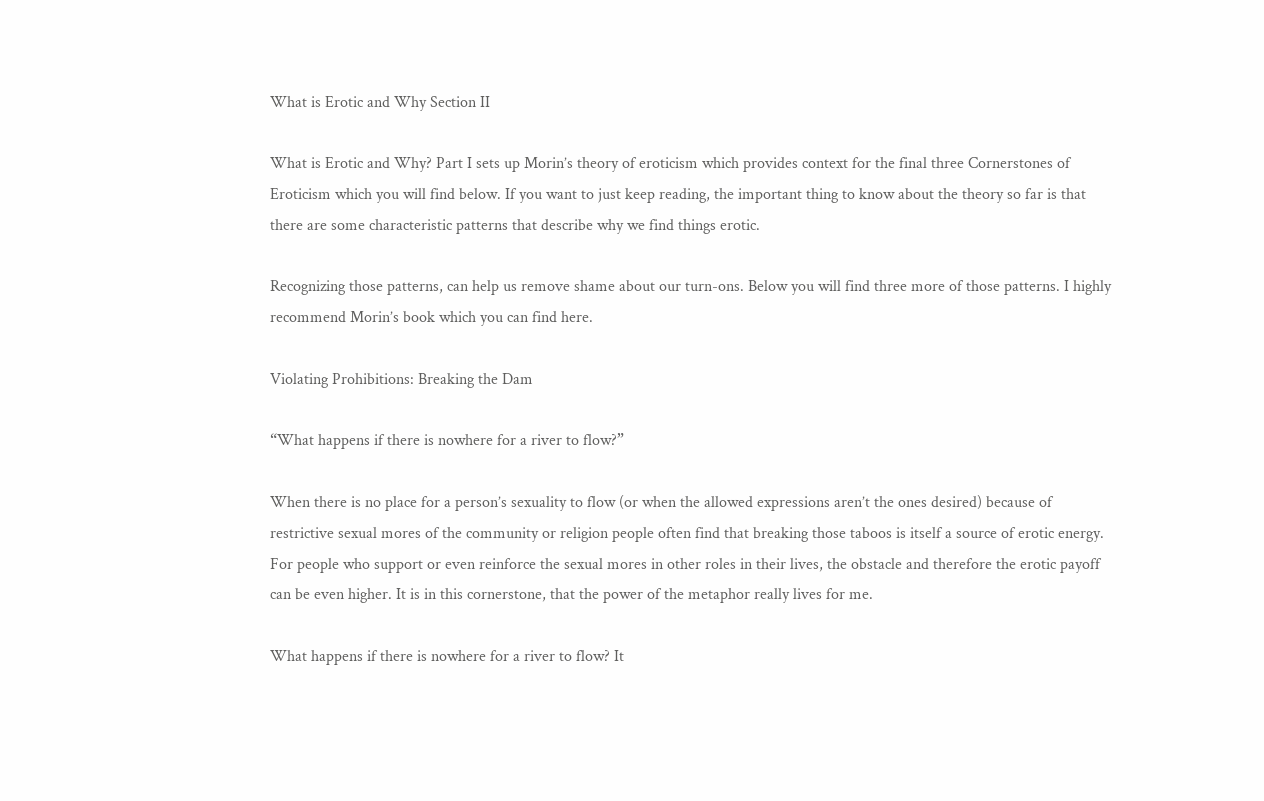What is Erotic and Why Section II

What is Erotic and Why? Part I sets up Morin’s theory of eroticism which provides context for the final three Cornerstones of Eroticism which you will find below. If you want to just keep reading, the important thing to know about the theory so far is that there are some characteristic patterns that describe why we find things erotic.

Recognizing those patterns, can help us remove shame about our turn-ons. Below you will find three more of those patterns. I highly recommend Morin’s book which you can find here.

Violating Prohibitions: Breaking the Dam

“What happens if there is nowhere for a river to flow?”

When there is no place for a person’s sexuality to flow (or when the allowed expressions aren’t the ones desired) because of restrictive sexual mores of the community or religion people often find that breaking those taboos is itself a source of erotic energy. For people who support or even reinforce the sexual mores in other roles in their lives, the obstacle and therefore the erotic payoff can be even higher. It is in this cornerstone, that the power of the metaphor really lives for me.

What happens if there is nowhere for a river to flow? It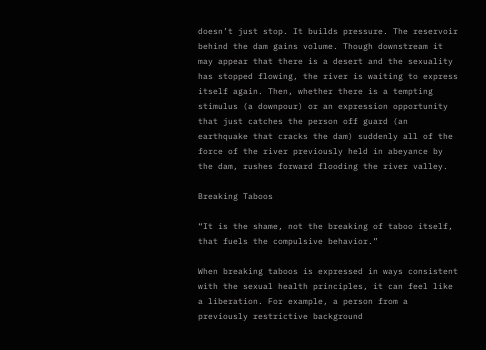doesn’t just stop. It builds pressure. The reservoir behind the dam gains volume. Though downstream it may appear that there is a desert and the sexuality has stopped flowing, the river is waiting to express itself again. Then, whether there is a tempting stimulus (a downpour) or an expression opportunity that just catches the person off guard (an earthquake that cracks the dam) suddenly all of the force of the river previously held in abeyance by the dam, rushes forward flooding the river valley.

Breaking Taboos

“It is the shame, not the breaking of taboo itself, that fuels the compulsive behavior.”

When breaking taboos is expressed in ways consistent with the sexual health principles, it can feel like a liberation. For example, a person from a previously restrictive background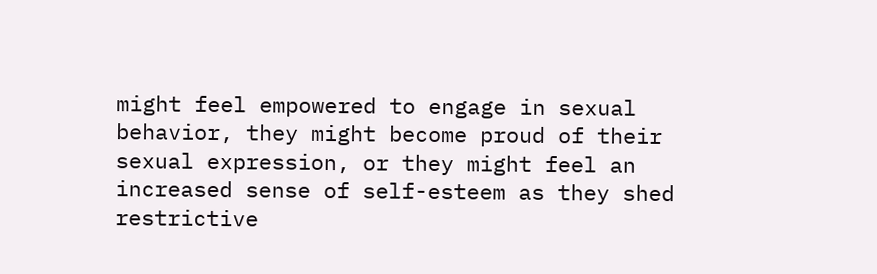might feel empowered to engage in sexual behavior, they might become proud of their sexual expression, or they might feel an increased sense of self-esteem as they shed restrictive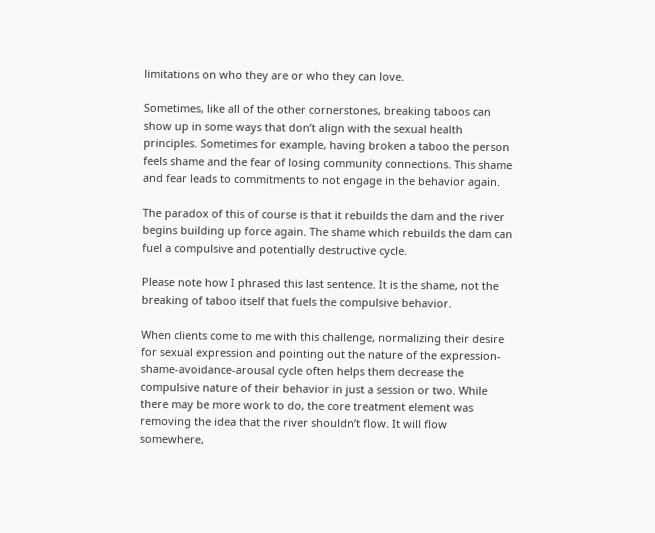limitations on who they are or who they can love.

Sometimes, like all of the other cornerstones, breaking taboos can show up in some ways that don’t align with the sexual health principles. Sometimes for example, having broken a taboo the person feels shame and the fear of losing community connections. This shame and fear leads to commitments to not engage in the behavior again.

The paradox of this of course is that it rebuilds the dam and the river begins building up force again. The shame which rebuilds the dam can fuel a compulsive and potentially destructive cycle.

Please note how I phrased this last sentence. It is the shame, not the breaking of taboo itself that fuels the compulsive behavior.

When clients come to me with this challenge, normalizing their desire for sexual expression and pointing out the nature of the expression-shame-avoidance-arousal cycle often helps them decrease the compulsive nature of their behavior in just a session or two. While there may be more work to do, the core treatment element was removing the idea that the river shouldn’t flow. It will flow somewhere,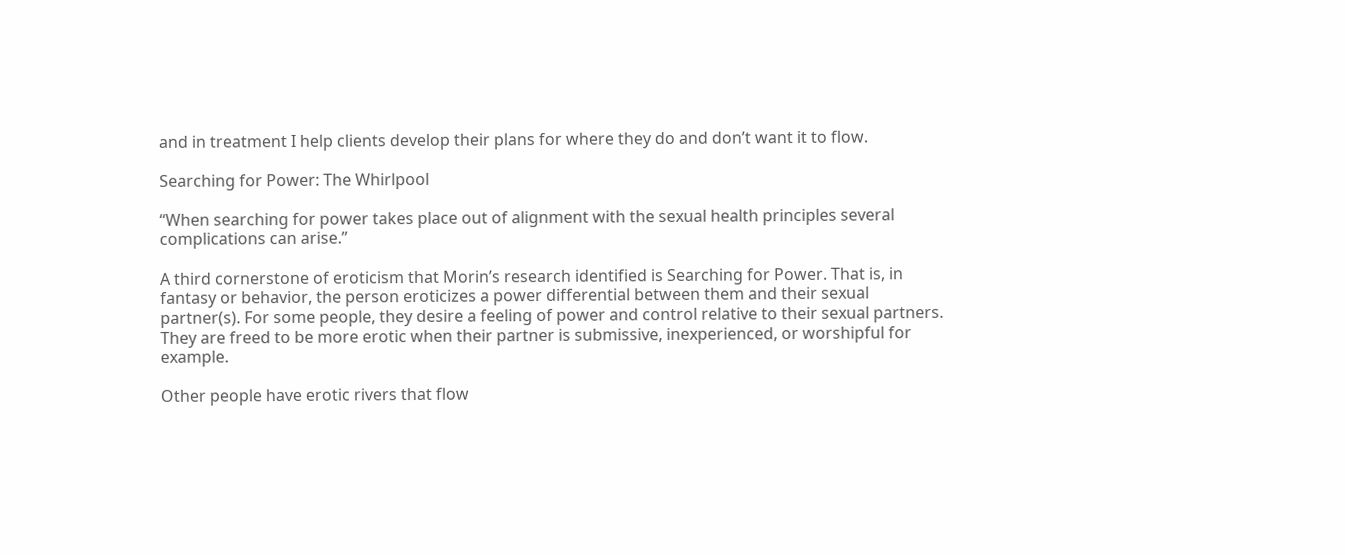and in treatment I help clients develop their plans for where they do and don’t want it to flow.

Searching for Power: The Whirlpool

“When searching for power takes place out of alignment with the sexual health principles several complications can arise.”

A third cornerstone of eroticism that Morin’s research identified is Searching for Power. That is, in fantasy or behavior, the person eroticizes a power differential between them and their sexual partner(s). For some people, they desire a feeling of power and control relative to their sexual partners. They are freed to be more erotic when their partner is submissive, inexperienced, or worshipful for example.

Other people have erotic rivers that flow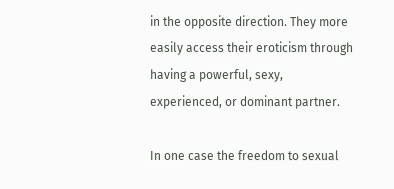in the opposite direction. They more easily access their eroticism through having a powerful, sexy, experienced, or dominant partner.

In one case the freedom to sexual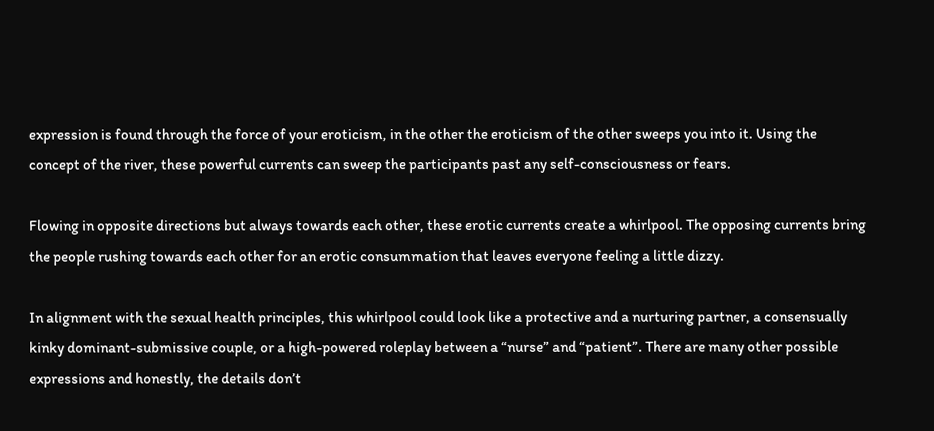expression is found through the force of your eroticism, in the other the eroticism of the other sweeps you into it. Using the concept of the river, these powerful currents can sweep the participants past any self-consciousness or fears.

Flowing in opposite directions but always towards each other, these erotic currents create a whirlpool. The opposing currents bring the people rushing towards each other for an erotic consummation that leaves everyone feeling a little dizzy.

In alignment with the sexual health principles, this whirlpool could look like a protective and a nurturing partner, a consensually kinky dominant-submissive couple, or a high-powered roleplay between a “nurse” and “patient”. There are many other possible expressions and honestly, the details don’t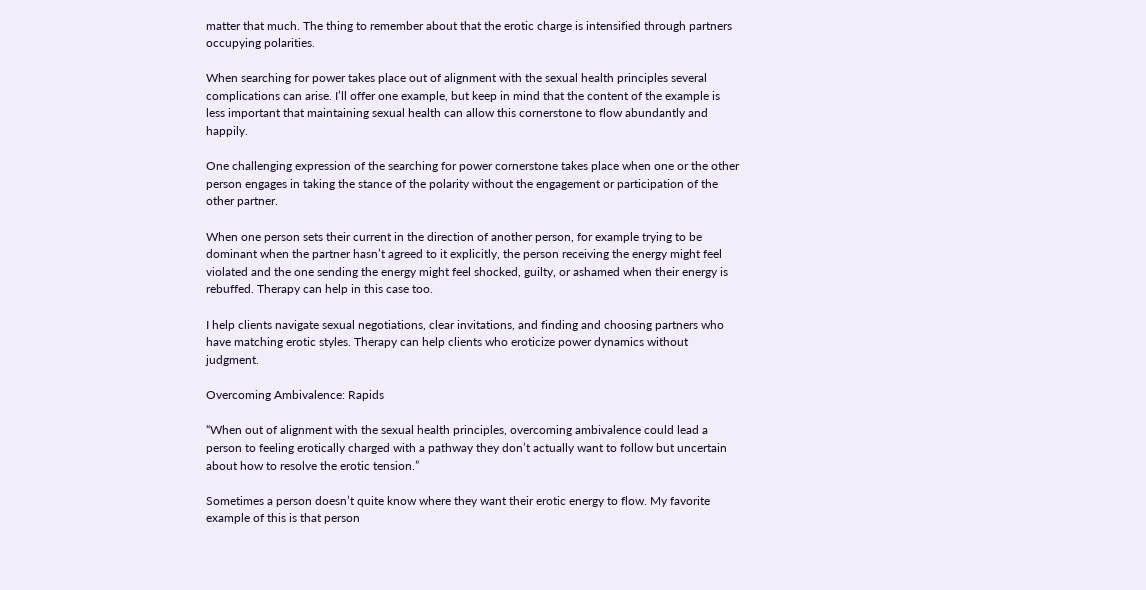matter that much. The thing to remember about that the erotic charge is intensified through partners occupying polarities.

When searching for power takes place out of alignment with the sexual health principles several complications can arise. I’ll offer one example, but keep in mind that the content of the example is less important that maintaining sexual health can allow this cornerstone to flow abundantly and happily.

One challenging expression of the searching for power cornerstone takes place when one or the other person engages in taking the stance of the polarity without the engagement or participation of the other partner.

When one person sets their current in the direction of another person, for example trying to be dominant when the partner hasn’t agreed to it explicitly, the person receiving the energy might feel violated and the one sending the energy might feel shocked, guilty, or ashamed when their energy is rebuffed. Therapy can help in this case too.

I help clients navigate sexual negotiations, clear invitations, and finding and choosing partners who have matching erotic styles. Therapy can help clients who eroticize power dynamics without judgment.

Overcoming Ambivalence: Rapids

“When out of alignment with the sexual health principles, overcoming ambivalence could lead a person to feeling erotically charged with a pathway they don’t actually want to follow but uncertain about how to resolve the erotic tension.”

Sometimes a person doesn’t quite know where they want their erotic energy to flow. My favorite example of this is that person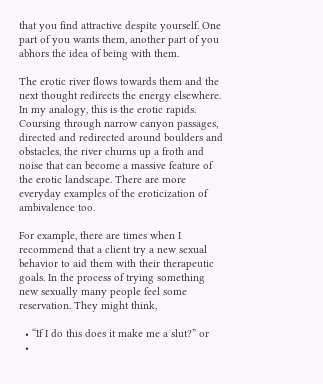that you find attractive despite yourself. One part of you wants them, another part of you abhors the idea of being with them.

The erotic river flows towards them and the next thought redirects the energy elsewhere. In my analogy, this is the erotic rapids. Coursing through narrow canyon passages, directed and redirected around boulders and obstacles, the river churns up a froth and noise that can become a massive feature of the erotic landscape. There are more everyday examples of the eroticization of ambivalence too.

For example, there are times when I recommend that a client try a new sexual behavior to aid them with their therapeutic goals. In the process of trying something new sexually many people feel some reservation. They might think,

  • “If I do this does it make me a slut?” or
  •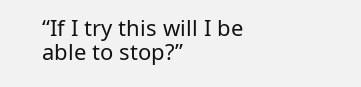“If I try this will I be able to stop?”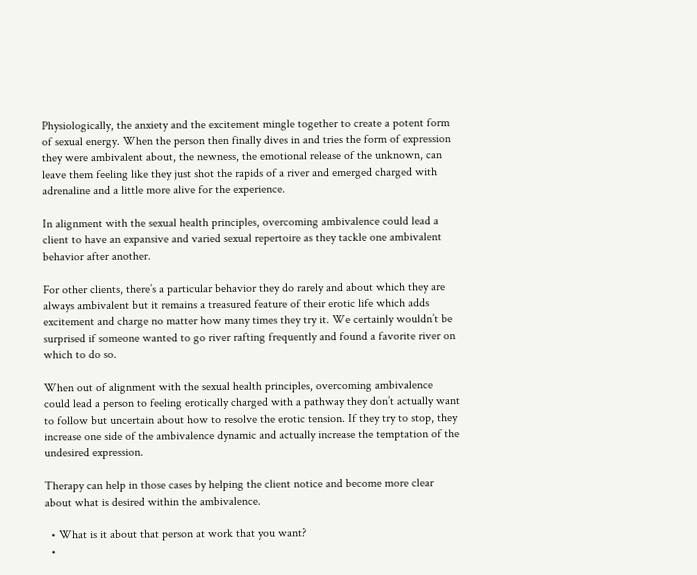Physiologically, the anxiety and the excitement mingle together to create a potent form of sexual energy. When the person then finally dives in and tries the form of expression they were ambivalent about, the newness, the emotional release of the unknown, can leave them feeling like they just shot the rapids of a river and emerged charged with adrenaline and a little more alive for the experience.

In alignment with the sexual health principles, overcoming ambivalence could lead a client to have an expansive and varied sexual repertoire as they tackle one ambivalent behavior after another.

For other clients, there’s a particular behavior they do rarely and about which they are always ambivalent but it remains a treasured feature of their erotic life which adds excitement and charge no matter how many times they try it. We certainly wouldn’t be surprised if someone wanted to go river rafting frequently and found a favorite river on which to do so.

When out of alignment with the sexual health principles, overcoming ambivalence could lead a person to feeling erotically charged with a pathway they don’t actually want to follow but uncertain about how to resolve the erotic tension. If they try to stop, they increase one side of the ambivalence dynamic and actually increase the temptation of the undesired expression.

Therapy can help in those cases by helping the client notice and become more clear about what is desired within the ambivalence.

  • What is it about that person at work that you want?
  •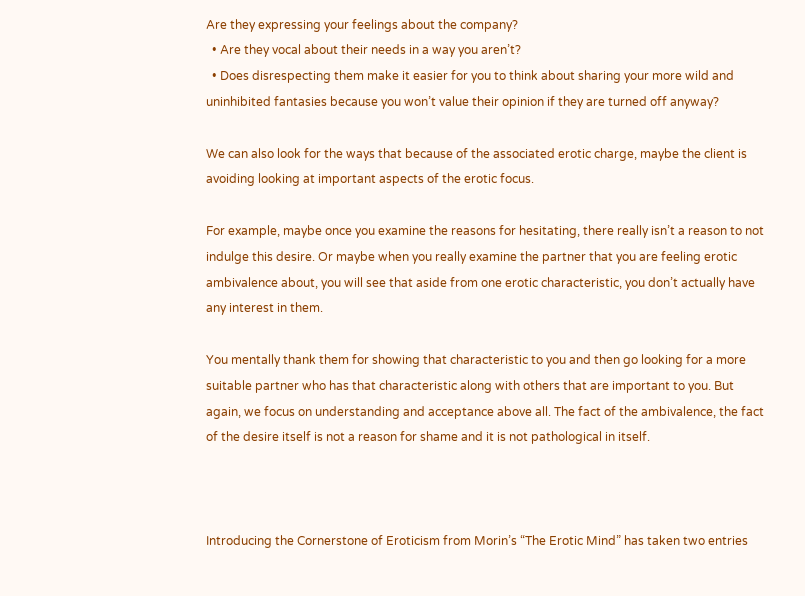Are they expressing your feelings about the company?
  • Are they vocal about their needs in a way you aren’t?
  • Does disrespecting them make it easier for you to think about sharing your more wild and uninhibited fantasies because you won’t value their opinion if they are turned off anyway?

We can also look for the ways that because of the associated erotic charge, maybe the client is avoiding looking at important aspects of the erotic focus.

For example, maybe once you examine the reasons for hesitating, there really isn’t a reason to not indulge this desire. Or maybe when you really examine the partner that you are feeling erotic ambivalence about, you will see that aside from one erotic characteristic, you don’t actually have any interest in them.

You mentally thank them for showing that characteristic to you and then go looking for a more suitable partner who has that characteristic along with others that are important to you. But again, we focus on understanding and acceptance above all. The fact of the ambivalence, the fact of the desire itself is not a reason for shame and it is not pathological in itself.



Introducing the Cornerstone of Eroticism from Morin’s “The Erotic Mind” has taken two entries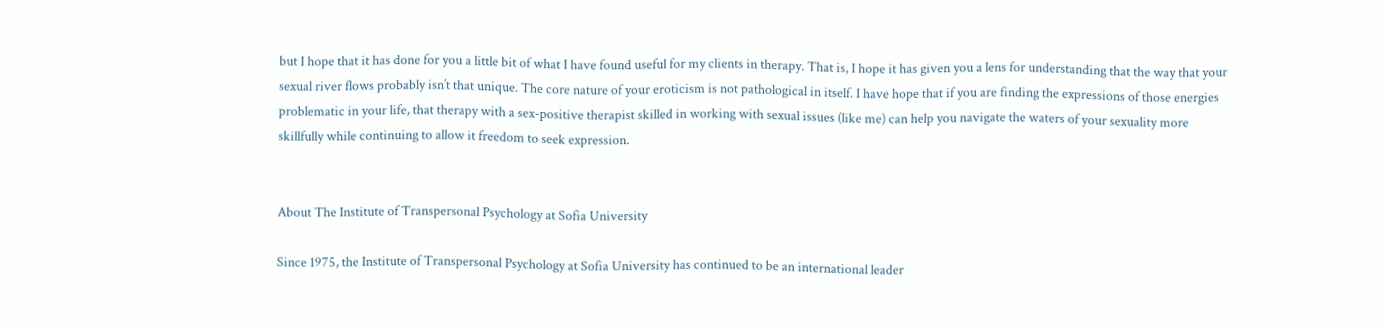but I hope that it has done for you a little bit of what I have found useful for my clients in therapy. That is, I hope it has given you a lens for understanding that the way that your sexual river flows probably isn’t that unique. The core nature of your eroticism is not pathological in itself. I have hope that if you are finding the expressions of those energies problematic in your life, that therapy with a sex-positive therapist skilled in working with sexual issues (like me) can help you navigate the waters of your sexuality more skillfully while continuing to allow it freedom to seek expression.


About The Institute of Transpersonal Psychology at Sofia University

Since 1975, the Institute of Transpersonal Psychology at Sofia University has continued to be an international leader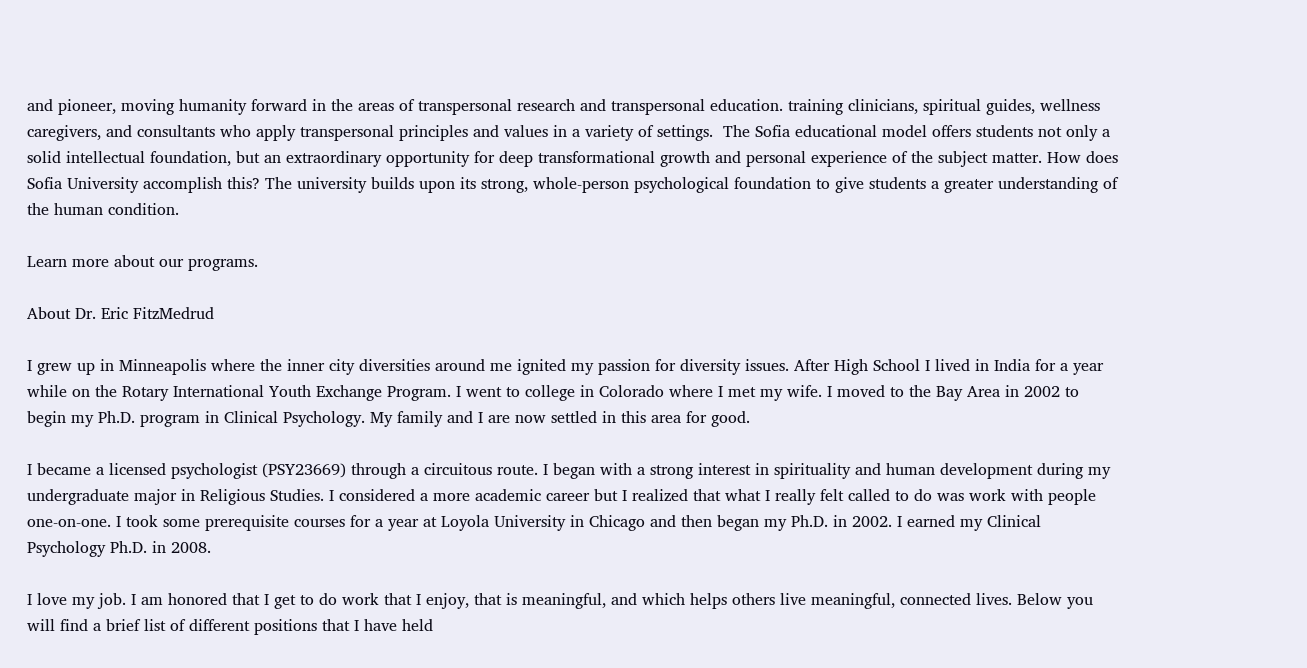and pioneer, moving humanity forward in the areas of transpersonal research and transpersonal education. training clinicians, spiritual guides, wellness caregivers, and consultants who apply transpersonal principles and values in a variety of settings.  The Sofia educational model offers students not only a solid intellectual foundation, but an extraordinary opportunity for deep transformational growth and personal experience of the subject matter. How does Sofia University accomplish this? The university builds upon its strong, whole-person psychological foundation to give students a greater understanding of the human condition.

Learn more about our programs.

About Dr. Eric FitzMedrud

I grew up in Minneapolis where the inner city diversities around me ignited my passion for diversity issues. After High School I lived in India for a year while on the Rotary International Youth Exchange Program. I went to college in Colorado where I met my wife. I moved to the Bay Area in 2002 to begin my Ph.D. program in Clinical Psychology. My family and I are now settled in this area for good.

I became a licensed psychologist (PSY23669) through a circuitous route. I began with a strong interest in spirituality and human development during my undergraduate major in Religious Studies. I considered a more academic career but I realized that what I really felt called to do was work with people one-on-one. I took some prerequisite courses for a year at Loyola University in Chicago and then began my Ph.D. in 2002. I earned my Clinical Psychology Ph.D. in 2008.

I love my job. I am honored that I get to do work that I enjoy, that is meaningful, and which helps others live meaningful, connected lives. Below you will find a brief list of different positions that I have held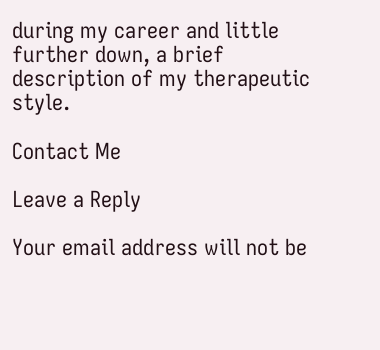during my career and little further down, a brief description of my therapeutic style.

Contact Me

Leave a Reply

Your email address will not be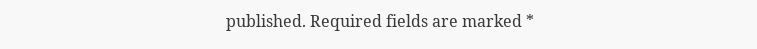published. Required fields are marked *